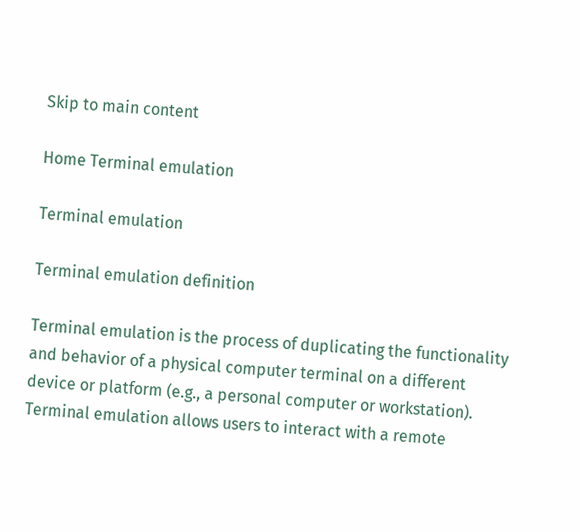Skip to main content

Home Terminal emulation

Terminal emulation

Terminal emulation definition

Terminal emulation is the process of duplicating the functionality and behavior of a physical computer terminal on a different device or platform (e.g., a personal computer or workstation). Terminal emulation allows users to interact with a remote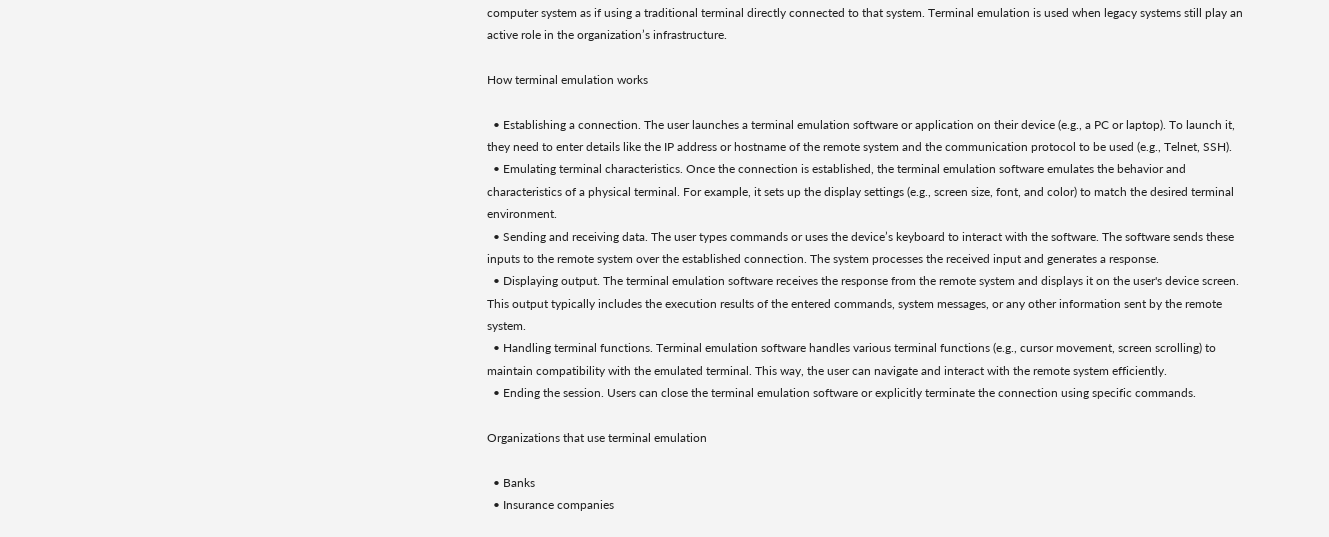computer system as if using a traditional terminal directly connected to that system. Terminal emulation is used when legacy systems still play an active role in the organization’s infrastructure.

How terminal emulation works

  • Establishing a connection. The user launches a terminal emulation software or application on their device (e.g., a PC or laptop). To launch it, they need to enter details like the IP address or hostname of the remote system and the communication protocol to be used (e.g., Telnet, SSH).
  • Emulating terminal characteristics. Once the connection is established, the terminal emulation software emulates the behavior and characteristics of a physical terminal. For example, it sets up the display settings (e.g., screen size, font, and color) to match the desired terminal environment.
  • Sending and receiving data. The user types commands or uses the device’s keyboard to interact with the software. The software sends these inputs to the remote system over the established connection. The system processes the received input and generates a response.
  • Displaying output. The terminal emulation software receives the response from the remote system and displays it on the user's device screen. This output typically includes the execution results of the entered commands, system messages, or any other information sent by the remote system.
  • Handling terminal functions. Terminal emulation software handles various terminal functions (e.g., cursor movement, screen scrolling) to maintain compatibility with the emulated terminal. This way, the user can navigate and interact with the remote system efficiently.
  • Ending the session. Users can close the terminal emulation software or explicitly terminate the connection using specific commands.

Organizations that use terminal emulation

  • Banks
  • Insurance companies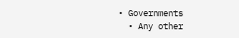• Governments
  • Any other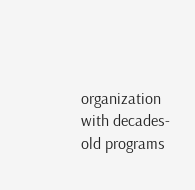organization with decades-old programs